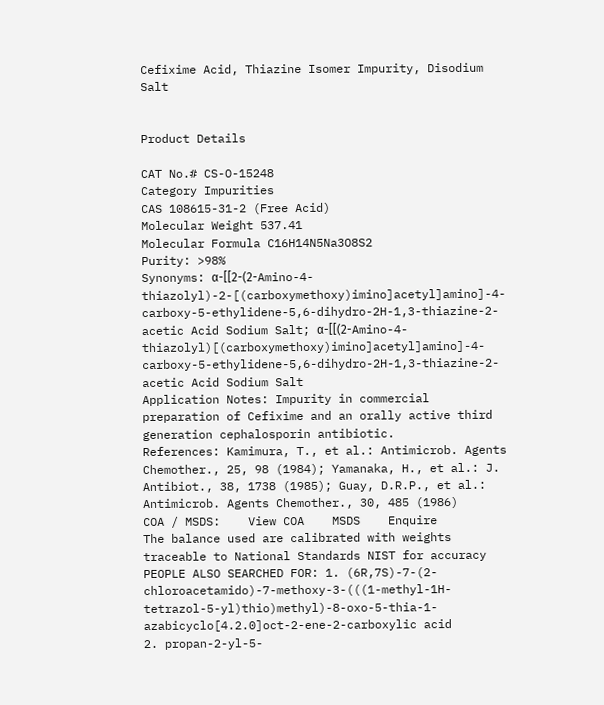Cefixime Acid, Thiazine Isomer Impurity, Disodium Salt


Product Details

CAT No.# CS-O-15248
Category Impurities
CAS 108615-31-2 (Free Acid)
Molecular Weight 537.41
Molecular Formula C16H14N5Na3O8S2
Purity: >98%
Synonyms: α-[[2-(2-Amino-4-thiazolyl)-2-[(carboxymethoxy)imino]acetyl]amino]-4-carboxy-5-ethylidene-5,6-dihydro-2H-1,3-thiazine-2-acetic Acid Sodium Salt; α-[[(2-Amino-4-thiazolyl)[(carboxymethoxy)imino]acetyl]amino]-4-carboxy-5-ethylidene-5,6-dihydro-2H-1,3-thiazine-2-acetic Acid Sodium Salt
Application Notes: Impurity in commercial preparation of Cefixime and an orally active third generation cephalosporin antibiotic.
References: Kamimura, T., et al.: Antimicrob. Agents Chemother., 25, 98 (1984); Yamanaka, H., et al.: J. Antibiot., 38, 1738 (1985); Guay, D.R.P., et al.: Antimicrob. Agents Chemother., 30, 485 (1986)
COA / MSDS:    View COA    MSDS    Enquire
The balance used are calibrated with weights traceable to National Standards NIST for accuracy
PEOPLE ALSO SEARCHED FOR: 1. (6R,7S)-7-(2-chloroacetamido)-7-methoxy-3-(((1-methyl-1H-tetrazol-5-yl)thio)methyl)-8-oxo-5-thia-1-azabicyclo[4.2.0]oct-2-ene-2-carboxylic acid
2. propan-2-yl-5-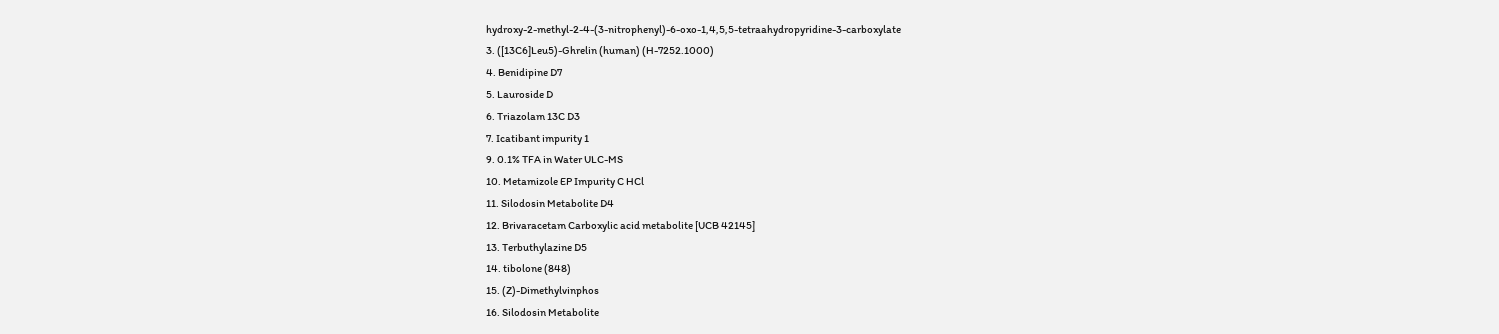hydroxy-2-methyl-2-4-(3-nitrophenyl)-6-oxo-1,4,5,5-tetraahydropyridine-3-carboxylate
3. ([13C6]Leu5)-Ghrelin (human) (H-7252.1000)
4. Benidipine D7
5. Lauroside D
6. Triazolam 13C D3
7. Icatibant impurity 1
9. 0.1% TFA in Water ULC-MS
10. Metamizole EP Impurity C HCl
11. Silodosin Metabolite D4
12. Brivaracetam Carboxylic acid metabolite [UCB 42145]
13. Terbuthylazine D5
14. tibolone (848)
15. (Z)-Dimethylvinphos
16. Silodosin Metabolite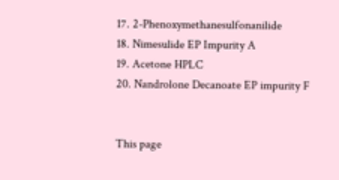17. 2-Phenoxymethanesulfonanilide
18. Nimesulide EP Impurity A
19. Acetone HPLC
20. Nandrolone Decanoate EP impurity F


This page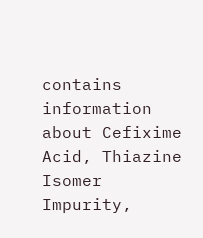contains information about Cefixime Acid, Thiazine Isomer Impurity,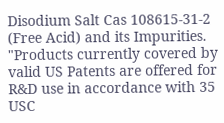Disodium Salt Cas 108615-31-2 (Free Acid) and its Impurities.
"Products currently covered by valid US Patents are offered for R&D use in accordance with 35 USC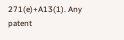271(e)+A13(1). Any patent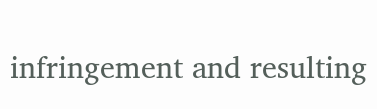infringement and resulting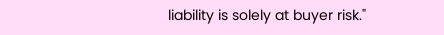liability is solely at buyer risk."